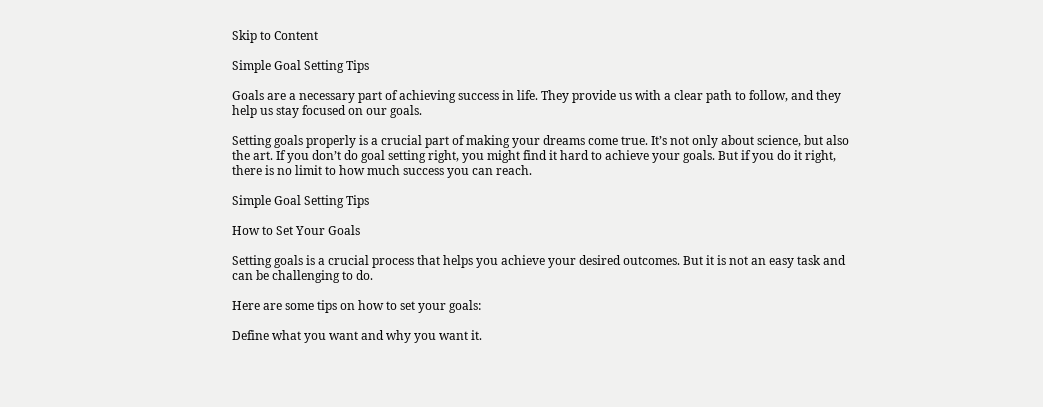Skip to Content

Simple Goal Setting Tips

Goals are a necessary part of achieving success in life. They provide us with a clear path to follow, and they help us stay focused on our goals.

Setting goals properly is a crucial part of making your dreams come true. It’s not only about science, but also the art. If you don’t do goal setting right, you might find it hard to achieve your goals. But if you do it right, there is no limit to how much success you can reach.

Simple Goal Setting Tips

How to Set Your Goals

Setting goals is a crucial process that helps you achieve your desired outcomes. But it is not an easy task and can be challenging to do.

Here are some tips on how to set your goals:

Define what you want and why you want it.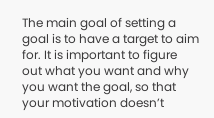The main goal of setting a goal is to have a target to aim for. It is important to figure out what you want and why you want the goal, so that your motivation doesn’t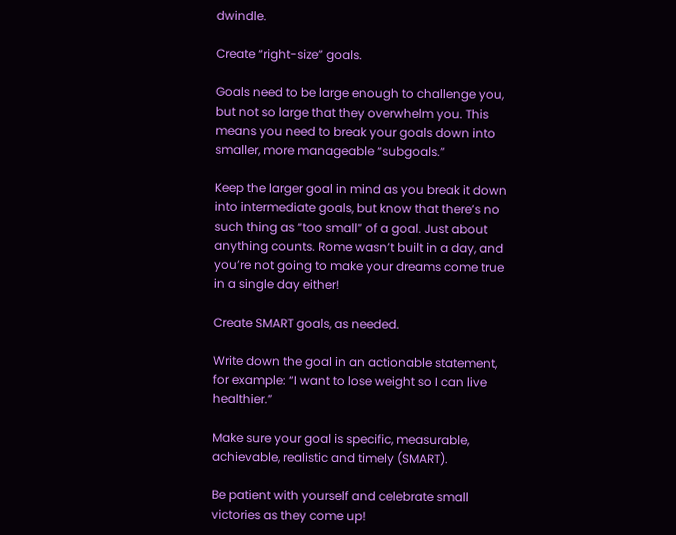dwindle.

Create “right-size” goals.

Goals need to be large enough to challenge you, but not so large that they overwhelm you. This means you need to break your goals down into smaller, more manageable “subgoals.”

Keep the larger goal in mind as you break it down into intermediate goals, but know that there’s no such thing as “too small” of a goal. Just about anything counts. Rome wasn’t built in a day, and you’re not going to make your dreams come true in a single day either!

Create SMART goals, as needed.

Write down the goal in an actionable statement, for example: “I want to lose weight so I can live healthier.”

Make sure your goal is specific, measurable, achievable, realistic and timely (SMART).

Be patient with yourself and celebrate small victories as they come up!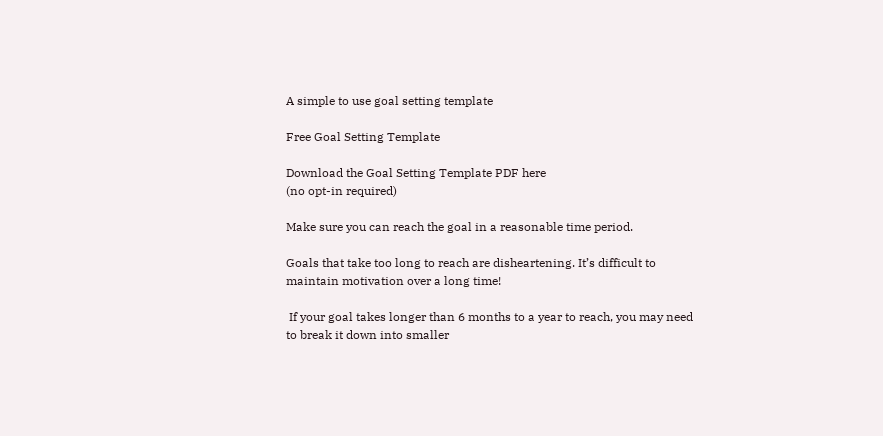A simple to use goal setting template

Free Goal Setting Template

Download the Goal Setting Template PDF here
(no opt-in required)

Make sure you can reach the goal in a reasonable time period.

Goals that take too long to reach are disheartening. It’s difficult to maintain motivation over a long time!

 If your goal takes longer than 6 months to a year to reach, you may need to break it down into smaller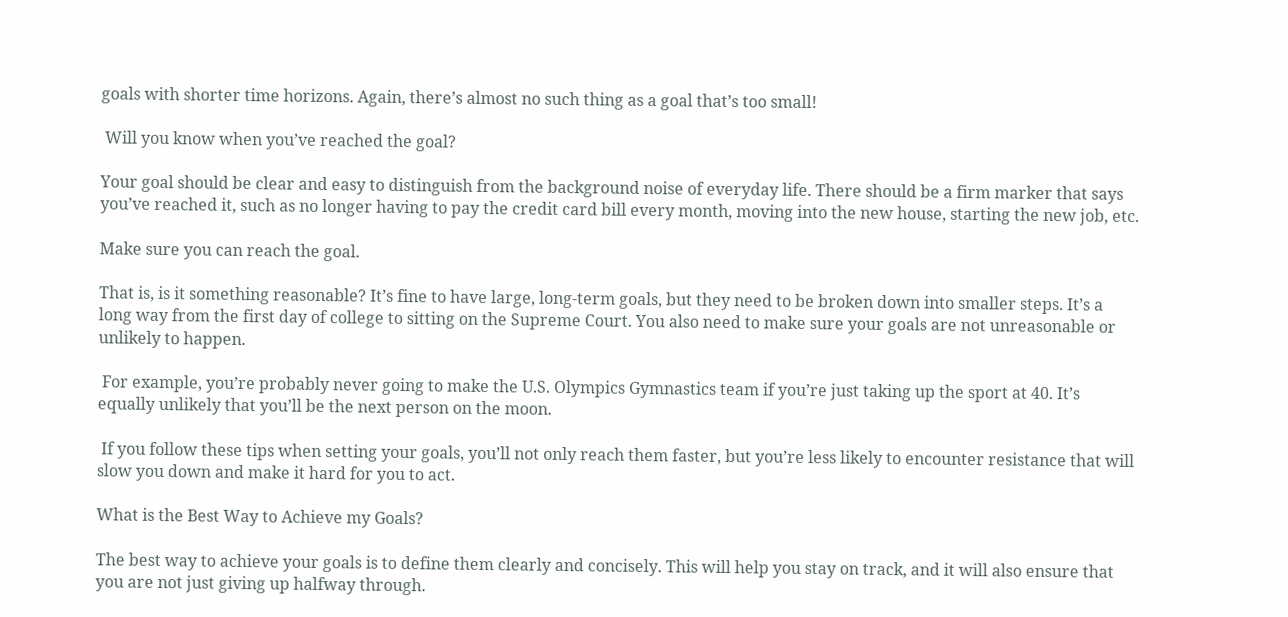goals with shorter time horizons. Again, there’s almost no such thing as a goal that’s too small!

 Will you know when you’ve reached the goal?

Your goal should be clear and easy to distinguish from the background noise of everyday life. There should be a firm marker that says you’ve reached it, such as no longer having to pay the credit card bill every month, moving into the new house, starting the new job, etc.

Make sure you can reach the goal.

That is, is it something reasonable? It’s fine to have large, long-term goals, but they need to be broken down into smaller steps. It’s a long way from the first day of college to sitting on the Supreme Court. You also need to make sure your goals are not unreasonable or unlikely to happen.

 For example, you’re probably never going to make the U.S. Olympics Gymnastics team if you’re just taking up the sport at 40. It’s equally unlikely that you’ll be the next person on the moon.

 If you follow these tips when setting your goals, you’ll not only reach them faster, but you’re less likely to encounter resistance that will slow you down and make it hard for you to act.

What is the Best Way to Achieve my Goals?

The best way to achieve your goals is to define them clearly and concisely. This will help you stay on track, and it will also ensure that you are not just giving up halfway through.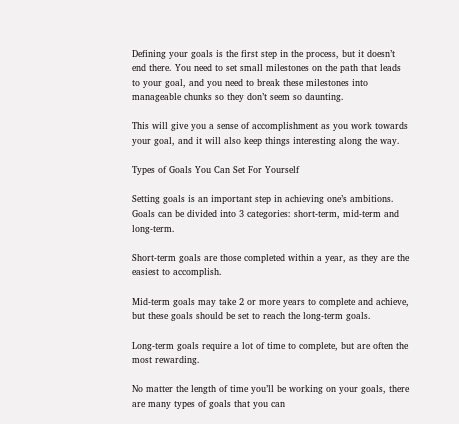Defining your goals is the first step in the process, but it doesn’t end there. You need to set small milestones on the path that leads to your goal, and you need to break these milestones into manageable chunks so they don’t seem so daunting.

This will give you a sense of accomplishment as you work towards your goal, and it will also keep things interesting along the way.

Types of Goals You Can Set For Yourself

Setting goals is an important step in achieving one’s ambitions. Goals can be divided into 3 categories: short-term, mid-term and long-term.

Short-term goals are those completed within a year, as they are the easiest to accomplish.

Mid-term goals may take 2 or more years to complete and achieve, but these goals should be set to reach the long-term goals.

Long-term goals require a lot of time to complete, but are often the most rewarding.

No matter the length of time you’ll be working on your goals, there are many types of goals that you can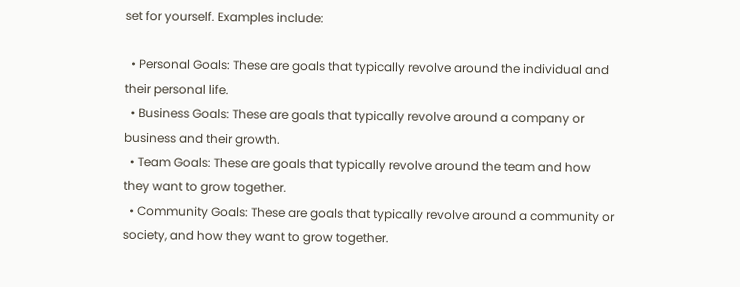set for yourself. Examples include:

  • Personal Goals: These are goals that typically revolve around the individual and their personal life.
  • Business Goals: These are goals that typically revolve around a company or business and their growth.
  • Team Goals: These are goals that typically revolve around the team and how they want to grow together.
  • Community Goals: These are goals that typically revolve around a community or society, and how they want to grow together.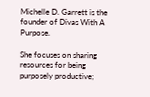Michelle D. Garrett is the founder of Divas With A Purpose.

She focuses on sharing resources for being purposely productive;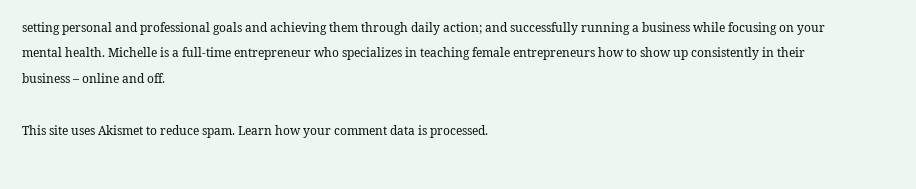setting personal and professional goals and achieving them through daily action; and successfully running a business while focusing on your mental health. Michelle is a full-time entrepreneur who specializes in teaching female entrepreneurs how to show up consistently in their business – online and off.

This site uses Akismet to reduce spam. Learn how your comment data is processed.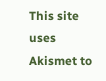This site uses Akismet to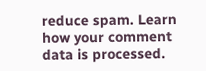reduce spam. Learn how your comment data is processed.